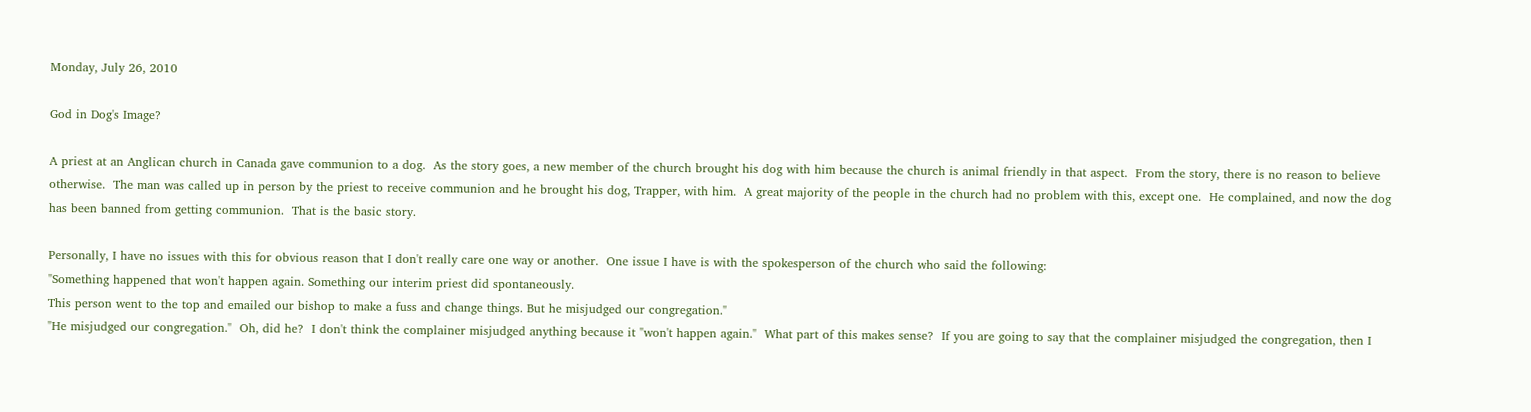Monday, July 26, 2010

God in Dog's Image?

A priest at an Anglican church in Canada gave communion to a dog.  As the story goes, a new member of the church brought his dog with him because the church is animal friendly in that aspect.  From the story, there is no reason to believe otherwise.  The man was called up in person by the priest to receive communion and he brought his dog, Trapper, with him.  A great majority of the people in the church had no problem with this, except one.  He complained, and now the dog has been banned from getting communion.  That is the basic story.

Personally, I have no issues with this for obvious reason that I don't really care one way or another.  One issue I have is with the spokesperson of the church who said the following:
"Something happened that won't happen again. Something our interim priest did spontaneously.
This person went to the top and emailed our bishop to make a fuss and change things. But he misjudged our congregation."
"He misjudged our congregation."  Oh, did he?  I don't think the complainer misjudged anything because it "won't happen again."  What part of this makes sense?  If you are going to say that the complainer misjudged the congregation, then I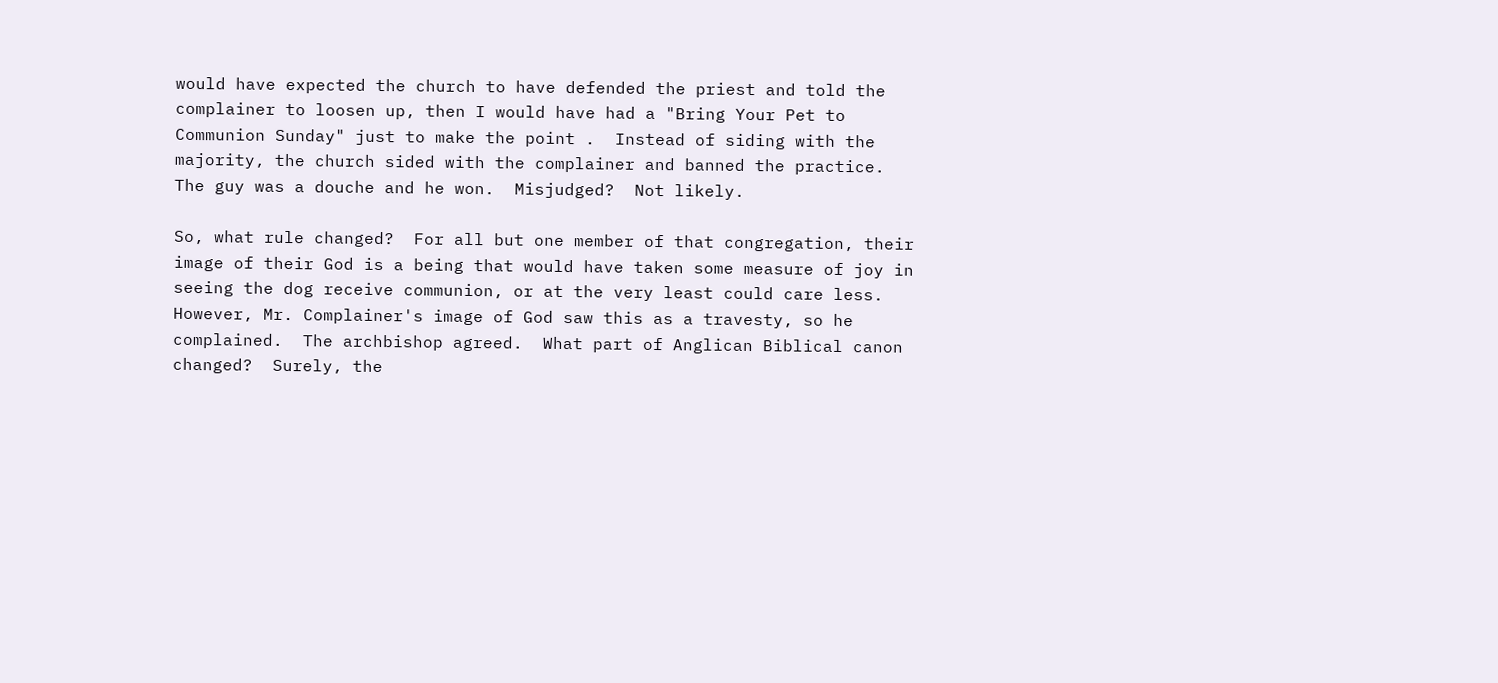would have expected the church to have defended the priest and told the complainer to loosen up, then I would have had a "Bring Your Pet to Communion Sunday" just to make the point .  Instead of siding with the majority, the church sided with the complainer and banned the practice.  The guy was a douche and he won.  Misjudged?  Not likely.

So, what rule changed?  For all but one member of that congregation, their image of their God is a being that would have taken some measure of joy in seeing the dog receive communion, or at the very least could care less.  However, Mr. Complainer's image of God saw this as a travesty, so he complained.  The archbishop agreed.  What part of Anglican Biblical canon changed?  Surely, the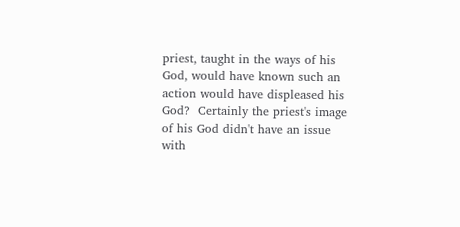priest, taught in the ways of his God, would have known such an action would have displeased his God?  Certainly the priest's image of his God didn't have an issue with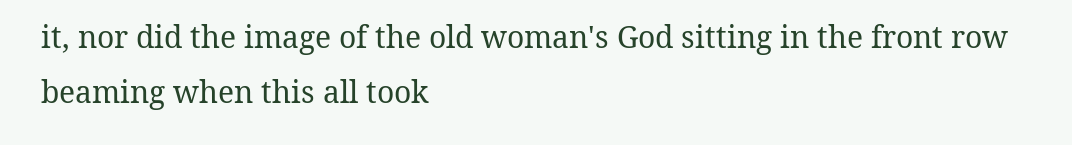it, nor did the image of the old woman's God sitting in the front row beaming when this all took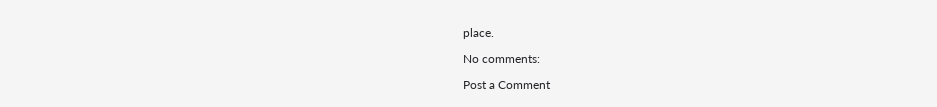place.

No comments:

Post a Comment